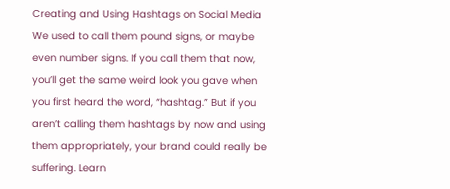Creating and Using Hashtags on Social Media
We used to call them pound signs, or maybe even number signs. If you call them that now, you’ll get the same weird look you gave when you first heard the word, “hashtag.” But if you aren’t calling them hashtags by now and using them appropriately, your brand could really be suffering. Learn